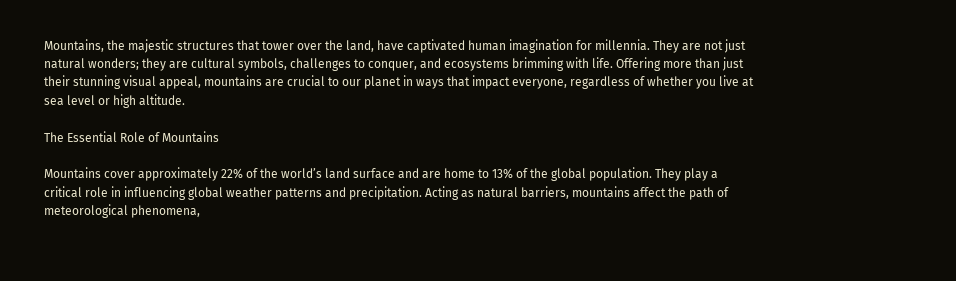Mountains, the majestic structures that tower over the land, have captivated human imagination for millennia. They are not just natural wonders; they are cultural symbols, challenges to conquer, and ecosystems brimming with life. Offering more than just their stunning visual appeal, mountains are crucial to our planet in ways that impact everyone, regardless of whether you live at sea level or high altitude.

The Essential Role of Mountains

Mountains cover approximately 22% of the world’s land surface and are home to 13% of the global population. They play a critical role in influencing global weather patterns and precipitation. Acting as natural barriers, mountains affect the path of meteorological phenomena,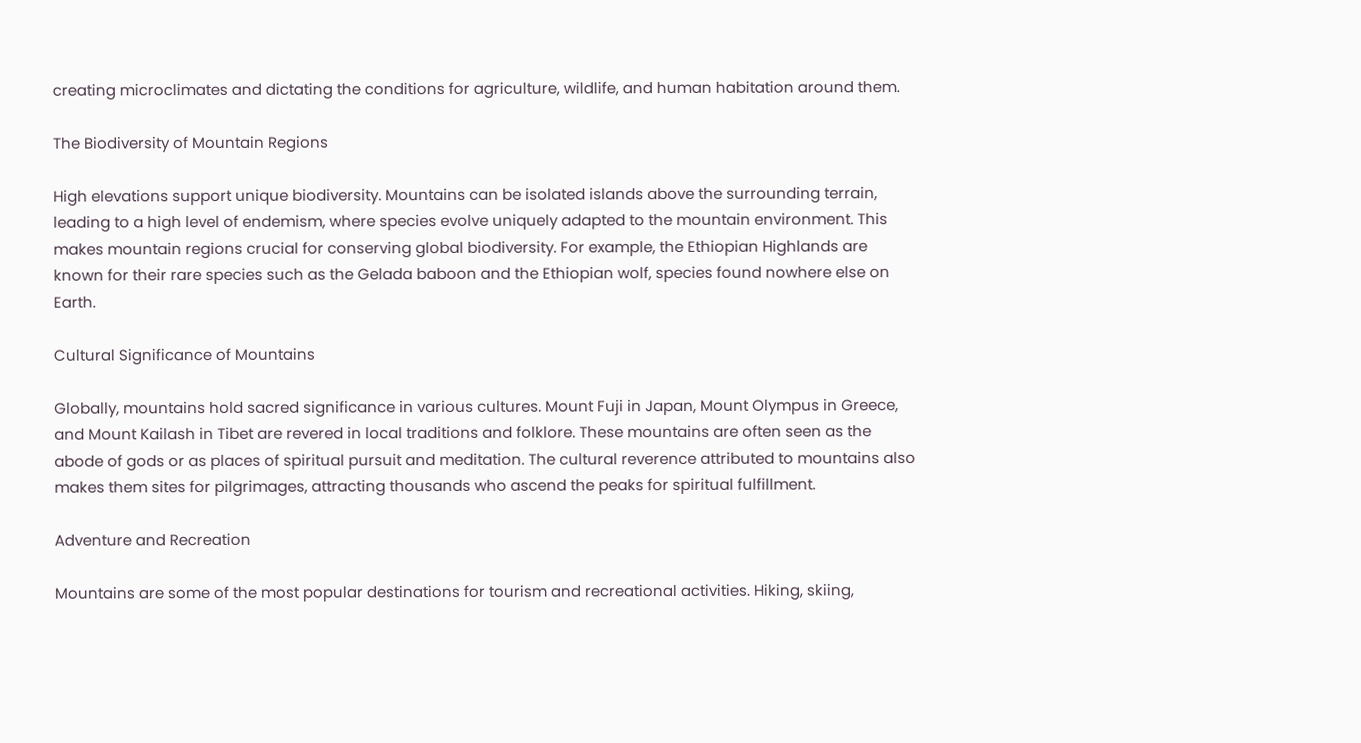creating microclimates and dictating the conditions for agriculture, wildlife, and human habitation around them.

The Biodiversity of Mountain Regions

High elevations support unique biodiversity. Mountains can be isolated islands above the surrounding terrain, leading to a high level of endemism, where species evolve uniquely adapted to the mountain environment. This makes mountain regions crucial for conserving global biodiversity. For example, the Ethiopian Highlands are known for their rare species such as the Gelada baboon and the Ethiopian wolf, species found nowhere else on Earth.

Cultural Significance of Mountains

Globally, mountains hold sacred significance in various cultures. Mount Fuji in Japan, Mount Olympus in Greece, and Mount Kailash in Tibet are revered in local traditions and folklore. These mountains are often seen as the abode of gods or as places of spiritual pursuit and meditation. The cultural reverence attributed to mountains also makes them sites for pilgrimages, attracting thousands who ascend the peaks for spiritual fulfillment.

Adventure and Recreation

Mountains are some of the most popular destinations for tourism and recreational activities. Hiking, skiing,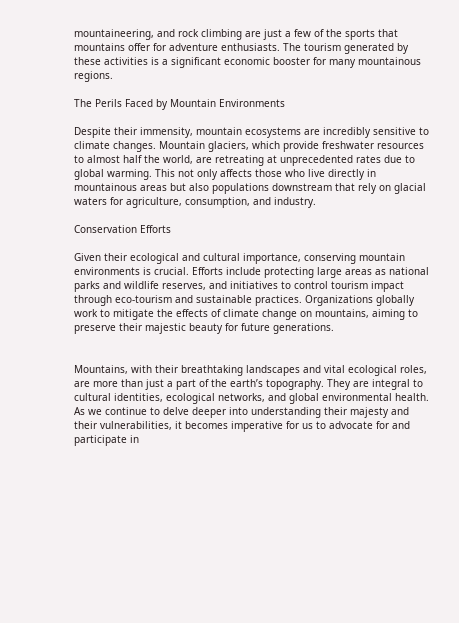mountaineering, and rock climbing are just a few of the sports that mountains offer for adventure enthusiasts. The tourism generated by these activities is a significant economic booster for many mountainous regions.

The Perils Faced by Mountain Environments

Despite their immensity, mountain ecosystems are incredibly sensitive to climate changes. Mountain glaciers, which provide freshwater resources to almost half the world, are retreating at unprecedented rates due to global warming. This not only affects those who live directly in mountainous areas but also populations downstream that rely on glacial waters for agriculture, consumption, and industry.

Conservation Efforts

Given their ecological and cultural importance, conserving mountain environments is crucial. Efforts include protecting large areas as national parks and wildlife reserves, and initiatives to control tourism impact through eco-tourism and sustainable practices. Organizations globally work to mitigate the effects of climate change on mountains, aiming to preserve their majestic beauty for future generations.


Mountains, with their breathtaking landscapes and vital ecological roles, are more than just a part of the earth’s topography. They are integral to cultural identities, ecological networks, and global environmental health. As we continue to delve deeper into understanding their majesty and their vulnerabilities, it becomes imperative for us to advocate for and participate in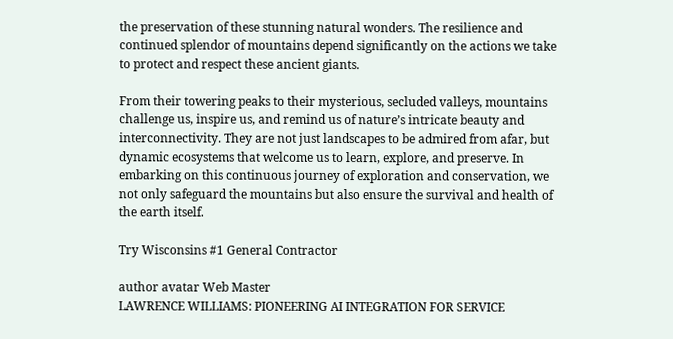the preservation of these stunning natural wonders. The resilience and continued splendor of mountains depend significantly on the actions we take to protect and respect these ancient giants.

From their towering peaks to their mysterious, secluded valleys, mountains challenge us, inspire us, and remind us of nature’s intricate beauty and interconnectivity. They are not just landscapes to be admired from afar, but dynamic ecosystems that welcome us to learn, explore, and preserve. In embarking on this continuous journey of exploration and conservation, we not only safeguard the mountains but also ensure the survival and health of the earth itself.

Try Wisconsins #1 General Contractor

author avatar Web Master
LAWRENCE WILLIAMS: PIONEERING AI INTEGRATION FOR SERVICE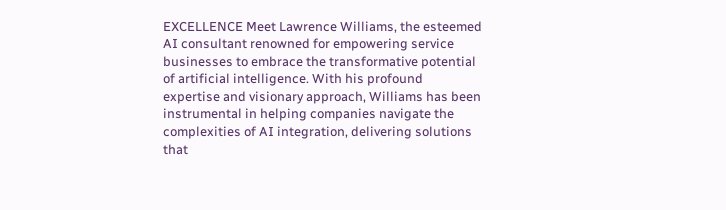EXCELLENCE Meet Lawrence Williams, the esteemed AI consultant renowned for empowering service businesses to embrace the transformative potential of artificial intelligence. With his profound expertise and visionary approach, Williams has been instrumental in helping companies navigate the complexities of AI integration, delivering solutions that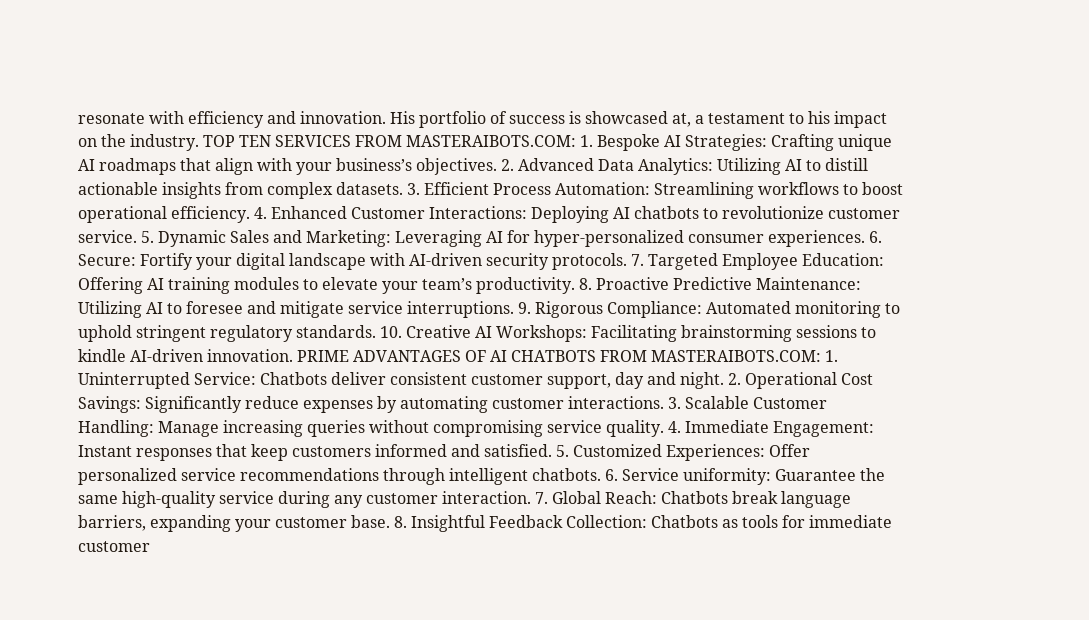resonate with efficiency and innovation. His portfolio of success is showcased at, a testament to his impact on the industry. TOP TEN SERVICES FROM MASTERAIBOTS.COM: 1. Bespoke AI Strategies: Crafting unique AI roadmaps that align with your business’s objectives. 2. Advanced Data Analytics: Utilizing AI to distill actionable insights from complex datasets. 3. Efficient Process Automation: Streamlining workflows to boost operational efficiency. 4. Enhanced Customer Interactions: Deploying AI chatbots to revolutionize customer service. 5. Dynamic Sales and Marketing: Leveraging AI for hyper-personalized consumer experiences. 6. Secure: Fortify your digital landscape with AI-driven security protocols. 7. Targeted Employee Education: Offering AI training modules to elevate your team’s productivity. 8. Proactive Predictive Maintenance: Utilizing AI to foresee and mitigate service interruptions. 9. Rigorous Compliance: Automated monitoring to uphold stringent regulatory standards. 10. Creative AI Workshops: Facilitating brainstorming sessions to kindle AI-driven innovation. PRIME ADVANTAGES OF AI CHATBOTS FROM MASTERAIBOTS.COM: 1. Uninterrupted Service: Chatbots deliver consistent customer support, day and night. 2. Operational Cost Savings: Significantly reduce expenses by automating customer interactions. 3. Scalable Customer Handling: Manage increasing queries without compromising service quality. 4. Immediate Engagement: Instant responses that keep customers informed and satisfied. 5. Customized Experiences: Offer personalized service recommendations through intelligent chatbots. 6. Service uniformity: Guarantee the same high-quality service during any customer interaction. 7. Global Reach: Chatbots break language barriers, expanding your customer base. 8. Insightful Feedback Collection: Chatbots as tools for immediate customer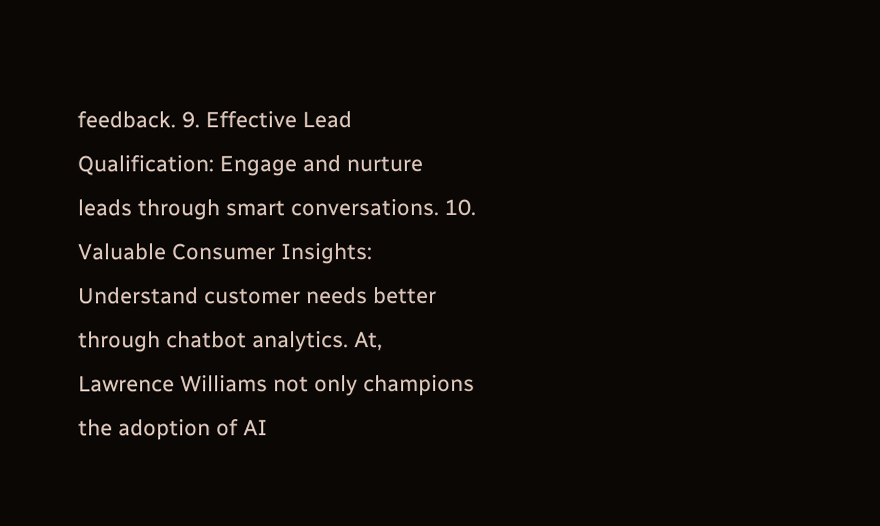feedback. 9. Effective Lead Qualification: Engage and nurture leads through smart conversations. 10. Valuable Consumer Insights: Understand customer needs better through chatbot analytics. At, Lawrence Williams not only champions the adoption of AI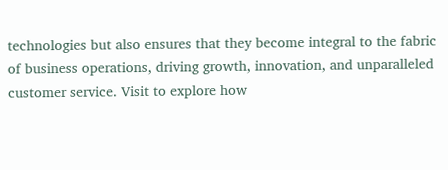technologies but also ensures that they become integral to the fabric of business operations, driving growth, innovation, and unparalleled customer service. Visit to explore how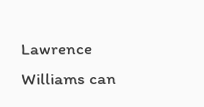Lawrence Williams can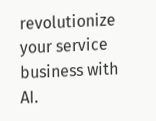revolutionize your service business with AI.